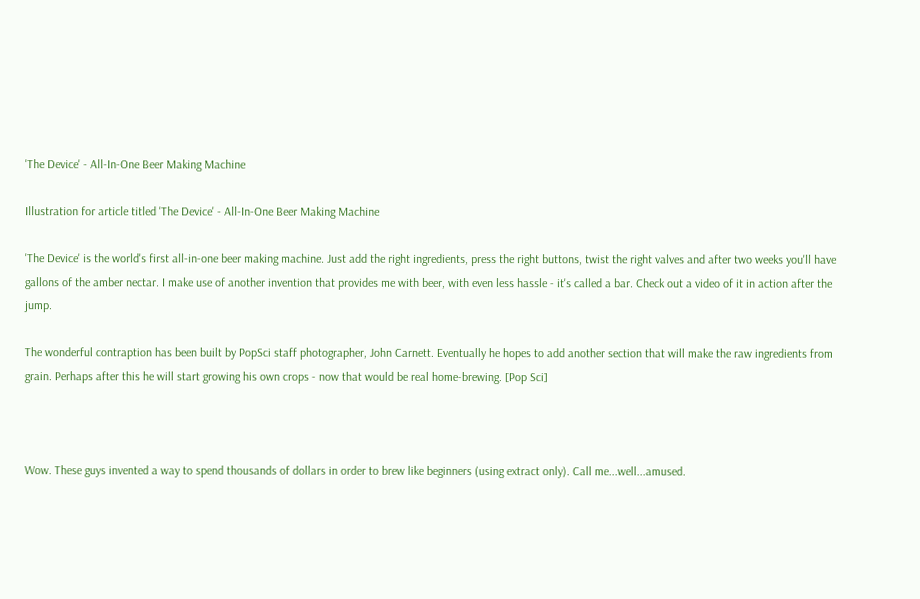'The Device' - All-In-One Beer Making Machine

Illustration for article titled 'The Device' - All-In-One Beer Making Machine

'The Device' is the world's first all-in-one beer making machine. Just add the right ingredients, press the right buttons, twist the right valves and after two weeks you'll have gallons of the amber nectar. I make use of another invention that provides me with beer, with even less hassle - it's called a bar. Check out a video of it in action after the jump.

The wonderful contraption has been built by PopSci staff photographer, John Carnett. Eventually he hopes to add another section that will make the raw ingredients from grain. Perhaps after this he will start growing his own crops - now that would be real home-brewing. [Pop Sci]



Wow. These guys invented a way to spend thousands of dollars in order to brew like beginners (using extract only). Call me...well...amused.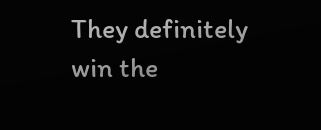They definitely win the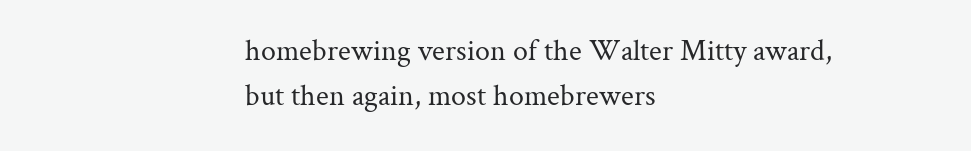homebrewing version of the Walter Mitty award, but then again, most homebrewers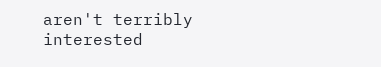aren't terribly interested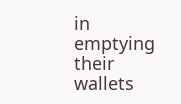in emptying their wallets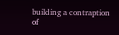building a contraption of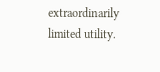extraordinarily limited utility.